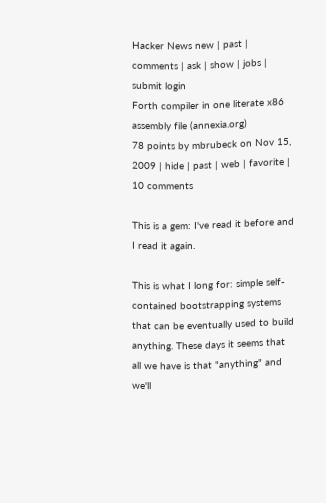Hacker News new | past | comments | ask | show | jobs | submit login
Forth compiler in one literate x86 assembly file (annexia.org)
78 points by mbrubeck on Nov 15, 2009 | hide | past | web | favorite | 10 comments

This is a gem: I've read it before and I read it again.

This is what I long for: simple self-contained bootstrapping systems that can be eventually used to build anything. These days it seems that all we have is that "anything" and we'll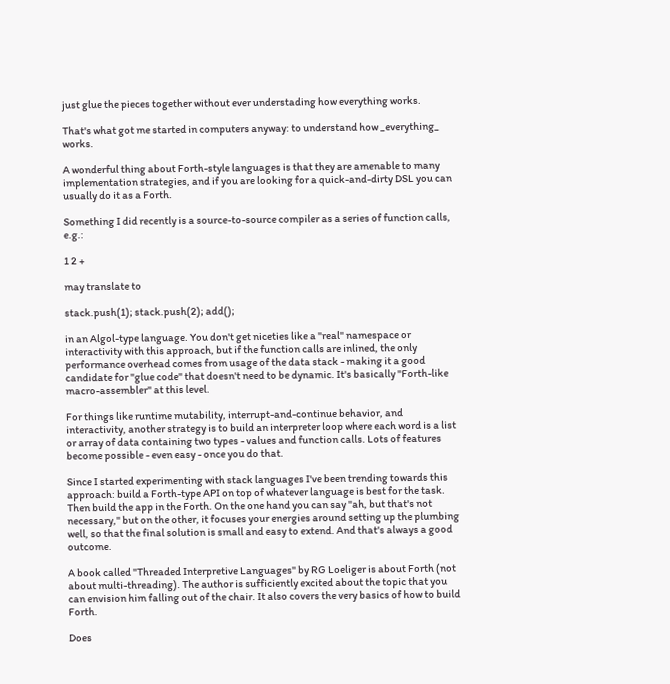just glue the pieces together without ever understading how everything works.

That's what got me started in computers anyway: to understand how _everything_ works.

A wonderful thing about Forth-style languages is that they are amenable to many implementation strategies, and if you are looking for a quick-and-dirty DSL you can usually do it as a Forth.

Something I did recently is a source-to-source compiler as a series of function calls, e.g.:

1 2 +

may translate to

stack.push(1); stack.push(2); add();

in an Algol-type language. You don't get niceties like a "real" namespace or interactivity with this approach, but if the function calls are inlined, the only performance overhead comes from usage of the data stack - making it a good candidate for "glue code" that doesn't need to be dynamic. It's basically "Forth-like macro-assembler" at this level.

For things like runtime mutability, interrupt-and-continue behavior, and interactivity, another strategy is to build an interpreter loop where each word is a list or array of data containing two types - values and function calls. Lots of features become possible - even easy - once you do that.

Since I started experimenting with stack languages I've been trending towards this approach: build a Forth-type API on top of whatever language is best for the task. Then build the app in the Forth. On the one hand you can say "ah, but that's not necessary," but on the other, it focuses your energies around setting up the plumbing well, so that the final solution is small and easy to extend. And that's always a good outcome.

A book called "Threaded Interpretive Languages" by RG Loeliger is about Forth (not about multi-threading). The author is sufficiently excited about the topic that you can envision him falling out of the chair. It also covers the very basics of how to build Forth.

Does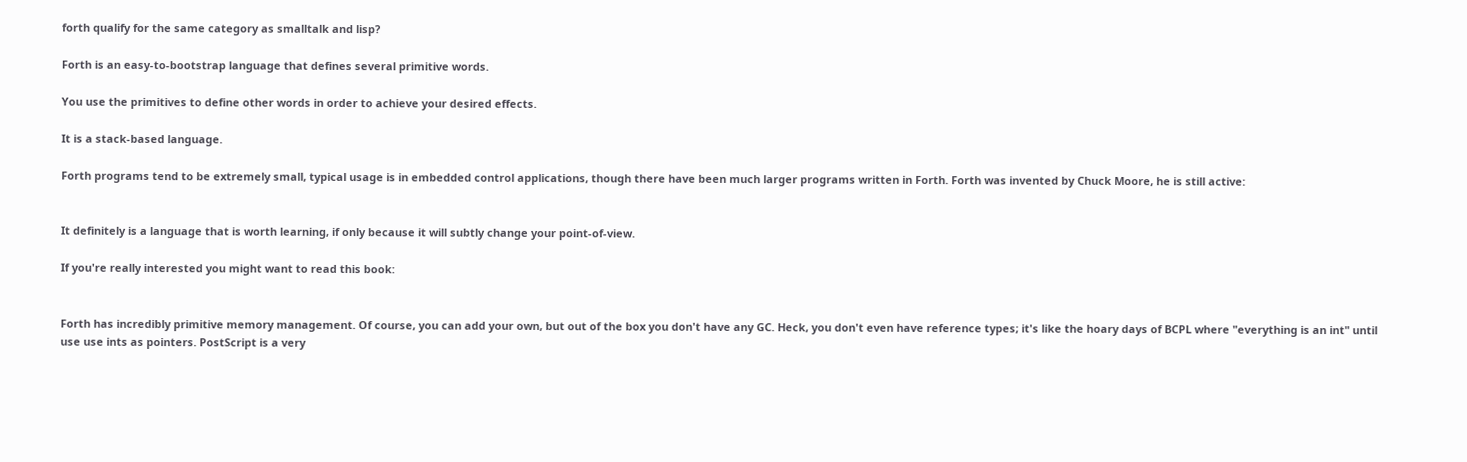forth qualify for the same category as smalltalk and lisp?

Forth is an easy-to-bootstrap language that defines several primitive words.

You use the primitives to define other words in order to achieve your desired effects.

It is a stack-based language.

Forth programs tend to be extremely small, typical usage is in embedded control applications, though there have been much larger programs written in Forth. Forth was invented by Chuck Moore, he is still active:


It definitely is a language that is worth learning, if only because it will subtly change your point-of-view.

If you're really interested you might want to read this book:


Forth has incredibly primitive memory management. Of course, you can add your own, but out of the box you don't have any GC. Heck, you don't even have reference types; it's like the hoary days of BCPL where "everything is an int" until use use ints as pointers. PostScript is a very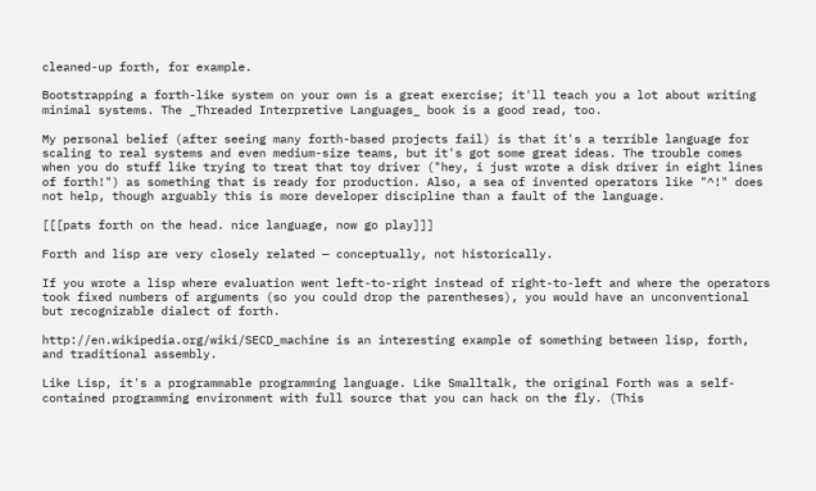cleaned-up forth, for example.

Bootstrapping a forth-like system on your own is a great exercise; it'll teach you a lot about writing minimal systems. The _Threaded Interpretive Languages_ book is a good read, too.

My personal belief (after seeing many forth-based projects fail) is that it's a terrible language for scaling to real systems and even medium-size teams, but it's got some great ideas. The trouble comes when you do stuff like trying to treat that toy driver ("hey, i just wrote a disk driver in eight lines of forth!") as something that is ready for production. Also, a sea of invented operators like "^!" does not help, though arguably this is more developer discipline than a fault of the language.

[[[pats forth on the head. nice language, now go play]]]

Forth and lisp are very closely related — conceptually, not historically.

If you wrote a lisp where evaluation went left-to-right instead of right-to-left and where the operators took fixed numbers of arguments (so you could drop the parentheses), you would have an unconventional but recognizable dialect of forth.

http://en.wikipedia.org/wiki/SECD_machine is an interesting example of something between lisp, forth, and traditional assembly.

Like Lisp, it's a programmable programming language. Like Smalltalk, the original Forth was a self-contained programming environment with full source that you can hack on the fly. (This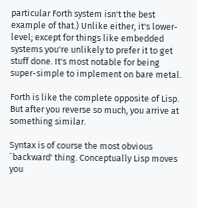particular Forth system isn't the best example of that.) Unlike either, it's lower-level; except for things like embedded systems you're unlikely to prefer it to get stuff done. It's most notable for being super-simple to implement on bare metal.

Forth is like the complete opposite of Lisp. But after you reverse so much, you arrive at something similar.

Syntax is of course the most obvious `backward' thing. Conceptually Lisp moves you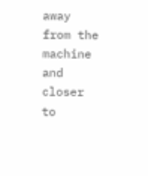away from the machine and closer to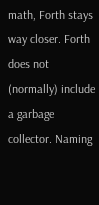math, Forth stays way closer. Forth does not (normally) include a garbage collector. Naming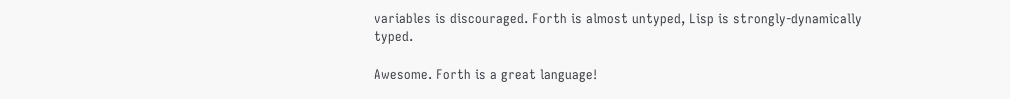variables is discouraged. Forth is almost untyped, Lisp is strongly-dynamically typed.

Awesome. Forth is a great language!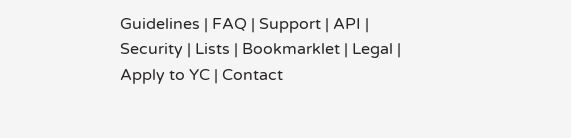Guidelines | FAQ | Support | API | Security | Lists | Bookmarklet | Legal | Apply to YC | Contact